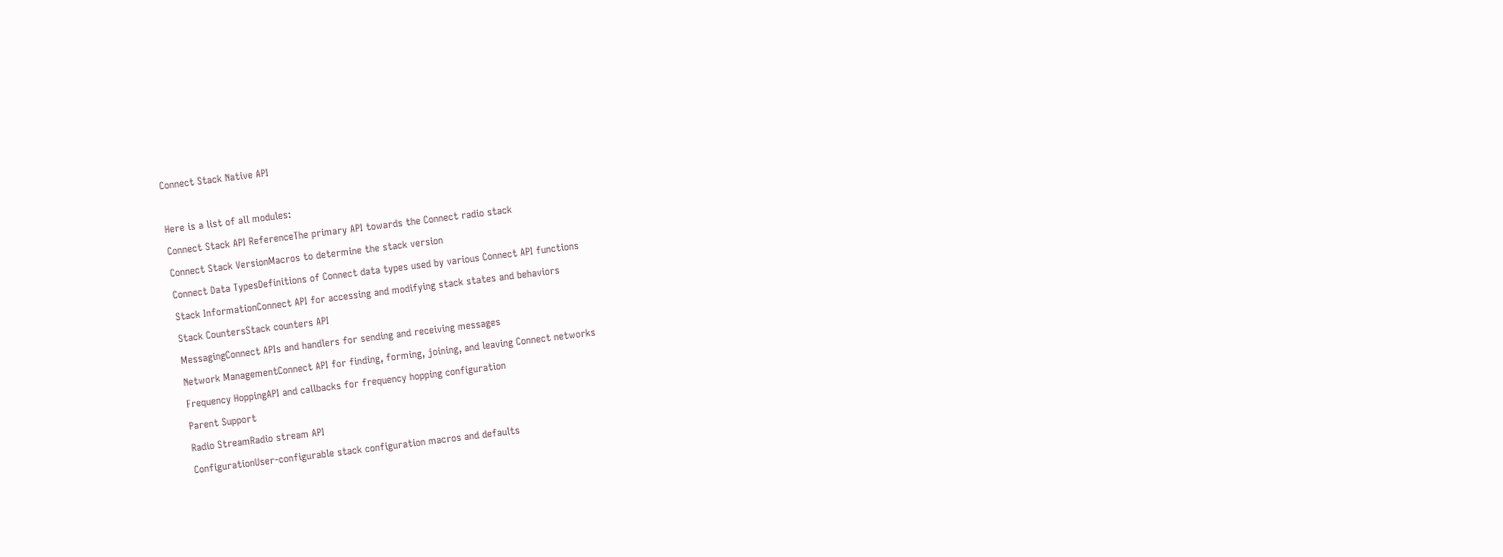Connect Stack Native API

Here is a list of all modules:
Connect Stack API ReferenceThe primary API towards the Connect radio stack
Connect Stack VersionMacros to determine the stack version
Connect Data TypesDefinitions of Connect data types used by various Connect API functions
Stack InformationConnect API for accessing and modifying stack states and behaviors
Stack CountersStack counters API
MessagingConnect APIs and handlers for sending and receiving messages
Network ManagementConnect API for finding, forming, joining, and leaving Connect networks
Frequency HoppingAPI and callbacks for frequency hopping configuration
Parent Support
Radio StreamRadio stream API
ConfigurationUser-configurable stack configuration macros and defaults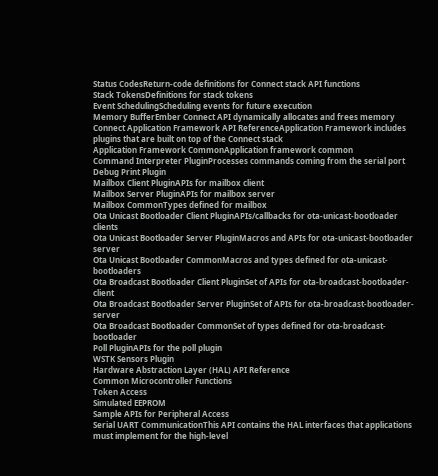Status CodesReturn-code definitions for Connect stack API functions
Stack TokensDefinitions for stack tokens
Event SchedulingScheduling events for future execution
Memory BufferEmber Connect API dynamically allocates and frees memory
Connect Application Framework API ReferenceApplication Framework includes plugins that are built on top of the Connect stack
Application Framework CommonApplication framework common
Command Interpreter PluginProcesses commands coming from the serial port
Debug Print Plugin
Mailbox Client PluginAPIs for mailbox client
Mailbox Server PluginAPIs for mailbox server
Mailbox CommonTypes defined for mailbox
Ota Unicast Bootloader Client PluginAPIs/callbacks for ota-unicast-bootloader clients
Ota Unicast Bootloader Server PluginMacros and APIs for ota-unicast-bootloader server
Ota Unicast Bootloader CommonMacros and types defined for ota-unicast-bootloaders
Ota Broadcast Bootloader Client PluginSet of APIs for ota-broadcast-bootloader-client
Ota Broadcast Bootloader Server PluginSet of APIs for ota-broadcast-bootloader-server
Ota Broadcast Bootloader CommonSet of types defined for ota-broadcast-bootloader
Poll PluginAPIs for the poll plugin
WSTK Sensors Plugin
Hardware Abstraction Layer (HAL) API Reference
Common Microcontroller Functions
Token Access
Simulated EEPROM
Sample APIs for Peripheral Access
Serial UART CommunicationThis API contains the HAL interfaces that applications must implement for the high-level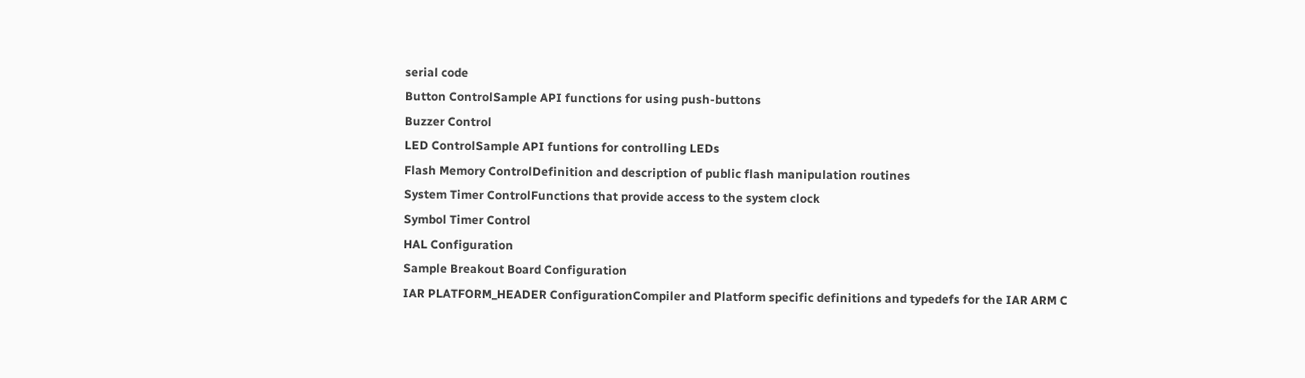serial code
Button ControlSample API functions for using push-buttons
Buzzer Control
LED ControlSample API funtions for controlling LEDs
Flash Memory ControlDefinition and description of public flash manipulation routines
System Timer ControlFunctions that provide access to the system clock
Symbol Timer Control
HAL Configuration
Sample Breakout Board Configuration
IAR PLATFORM_HEADER ConfigurationCompiler and Platform specific definitions and typedefs for the IAR ARM C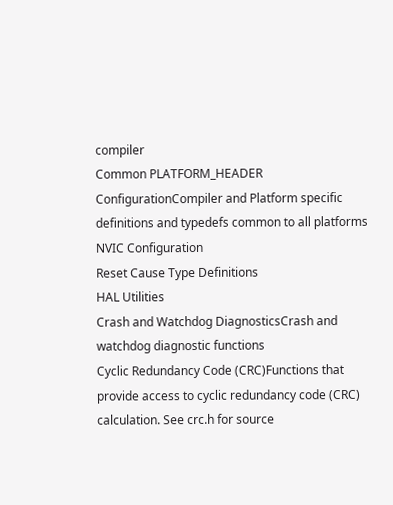compiler
Common PLATFORM_HEADER ConfigurationCompiler and Platform specific definitions and typedefs common to all platforms
NVIC Configuration
Reset Cause Type Definitions
HAL Utilities
Crash and Watchdog DiagnosticsCrash and watchdog diagnostic functions
Cyclic Redundancy Code (CRC)Functions that provide access to cyclic redundancy code (CRC) calculation. See crc.h for source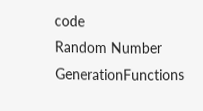code
Random Number GenerationFunctions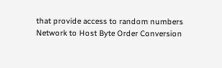that provide access to random numbers
Network to Host Byte Order Conversion